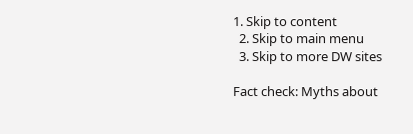1. Skip to content
  2. Skip to main menu
  3. Skip to more DW sites

Fact check: Myths about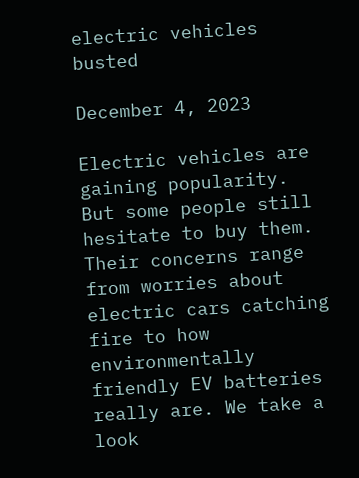electric vehicles busted

December 4, 2023

Electric vehicles are gaining popularity. But some people still hesitate to buy them. Their concerns range from worries about electric cars catching fire to how environmentally friendly EV batteries really are. We take a look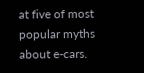at five of most popular myths about e-cars.